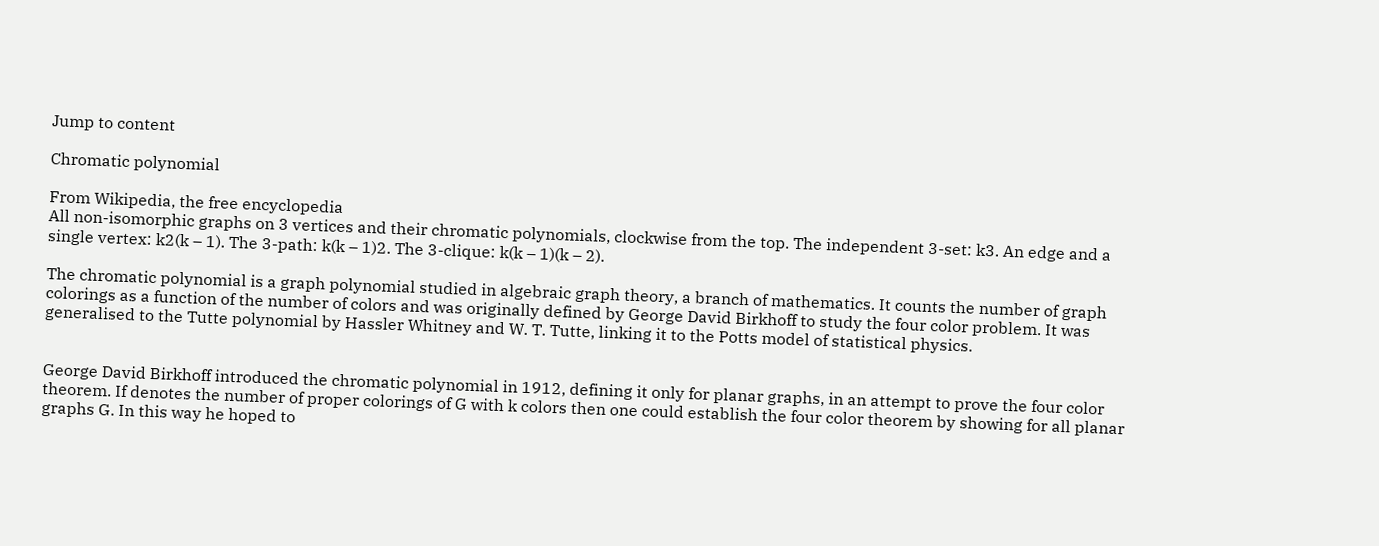Jump to content

Chromatic polynomial

From Wikipedia, the free encyclopedia
All non-isomorphic graphs on 3 vertices and their chromatic polynomials, clockwise from the top. The independent 3-set: k3. An edge and a single vertex: k2(k – 1). The 3-path: k(k – 1)2. The 3-clique: k(k – 1)(k – 2).

The chromatic polynomial is a graph polynomial studied in algebraic graph theory, a branch of mathematics. It counts the number of graph colorings as a function of the number of colors and was originally defined by George David Birkhoff to study the four color problem. It was generalised to the Tutte polynomial by Hassler Whitney and W. T. Tutte, linking it to the Potts model of statistical physics.


George David Birkhoff introduced the chromatic polynomial in 1912, defining it only for planar graphs, in an attempt to prove the four color theorem. If denotes the number of proper colorings of G with k colors then one could establish the four color theorem by showing for all planar graphs G. In this way he hoped to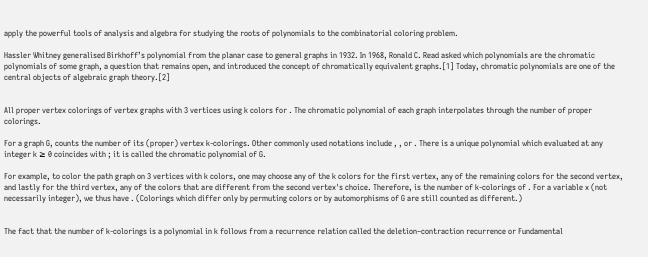apply the powerful tools of analysis and algebra for studying the roots of polynomials to the combinatorial coloring problem.

Hassler Whitney generalised Birkhoff’s polynomial from the planar case to general graphs in 1932. In 1968, Ronald C. Read asked which polynomials are the chromatic polynomials of some graph, a question that remains open, and introduced the concept of chromatically equivalent graphs.[1] Today, chromatic polynomials are one of the central objects of algebraic graph theory.[2]


All proper vertex colorings of vertex graphs with 3 vertices using k colors for . The chromatic polynomial of each graph interpolates through the number of proper colorings.

For a graph G, counts the number of its (proper) vertex k-colorings. Other commonly used notations include , , or . There is a unique polynomial which evaluated at any integer k ≥ 0 coincides with ; it is called the chromatic polynomial of G.

For example, to color the path graph on 3 vertices with k colors, one may choose any of the k colors for the first vertex, any of the remaining colors for the second vertex, and lastly for the third vertex, any of the colors that are different from the second vertex's choice. Therefore, is the number of k-colorings of . For a variable x (not necessarily integer), we thus have . (Colorings which differ only by permuting colors or by automorphisms of G are still counted as different.)


The fact that the number of k-colorings is a polynomial in k follows from a recurrence relation called the deletion–contraction recurrence or Fundamental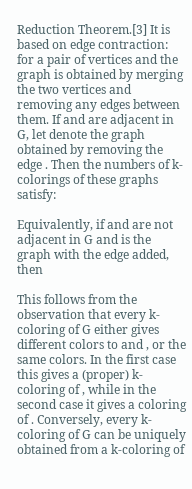Reduction Theorem.[3] It is based on edge contraction: for a pair of vertices and the graph is obtained by merging the two vertices and removing any edges between them. If and are adjacent in G, let denote the graph obtained by removing the edge . Then the numbers of k-colorings of these graphs satisfy:

Equivalently, if and are not adjacent in G and is the graph with the edge added, then

This follows from the observation that every k-coloring of G either gives different colors to and , or the same colors. In the first case this gives a (proper) k-coloring of , while in the second case it gives a coloring of . Conversely, every k-coloring of G can be uniquely obtained from a k-coloring of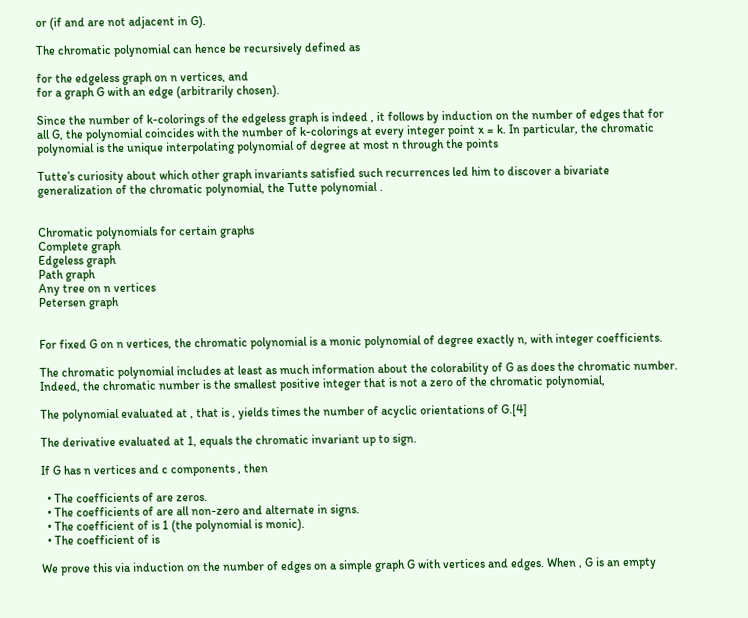or (if and are not adjacent in G).

The chromatic polynomial can hence be recursively defined as

for the edgeless graph on n vertices, and
for a graph G with an edge (arbitrarily chosen).

Since the number of k-colorings of the edgeless graph is indeed , it follows by induction on the number of edges that for all G, the polynomial coincides with the number of k-colorings at every integer point x = k. In particular, the chromatic polynomial is the unique interpolating polynomial of degree at most n through the points

Tutte’s curiosity about which other graph invariants satisfied such recurrences led him to discover a bivariate generalization of the chromatic polynomial, the Tutte polynomial .


Chromatic polynomials for certain graphs
Complete graph
Edgeless graph
Path graph
Any tree on n vertices
Petersen graph


For fixed G on n vertices, the chromatic polynomial is a monic polynomial of degree exactly n, with integer coefficients.

The chromatic polynomial includes at least as much information about the colorability of G as does the chromatic number. Indeed, the chromatic number is the smallest positive integer that is not a zero of the chromatic polynomial,

The polynomial evaluated at , that is , yields times the number of acyclic orientations of G.[4]

The derivative evaluated at 1, equals the chromatic invariant up to sign.

If G has n vertices and c components , then

  • The coefficients of are zeros.
  • The coefficients of are all non-zero and alternate in signs.
  • The coefficient of is 1 (the polynomial is monic).
  • The coefficient of is

We prove this via induction on the number of edges on a simple graph G with vertices and edges. When , G is an empty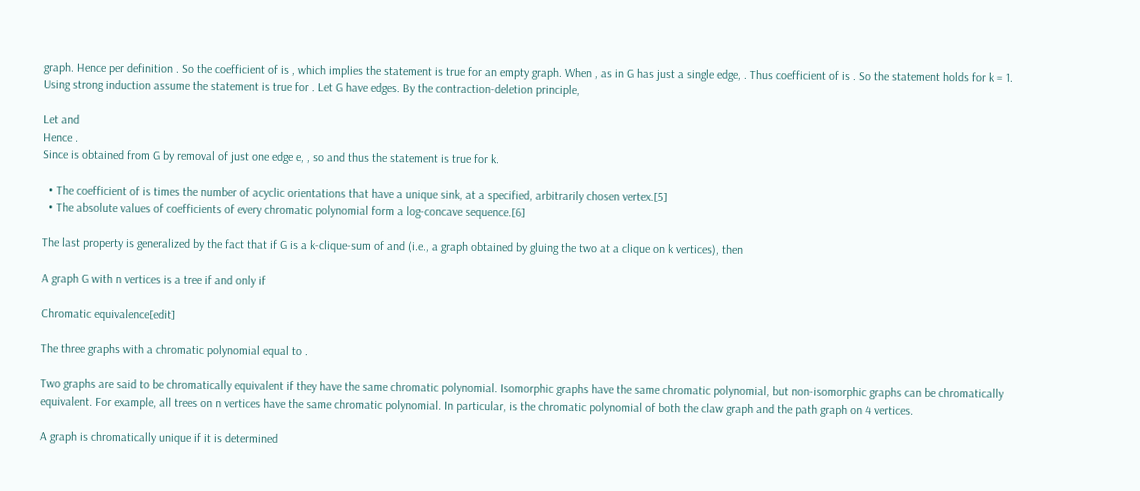graph. Hence per definition . So the coefficient of is , which implies the statement is true for an empty graph. When , as in G has just a single edge, . Thus coefficient of is . So the statement holds for k = 1. Using strong induction assume the statement is true for . Let G have edges. By the contraction-deletion principle,

Let and
Hence .
Since is obtained from G by removal of just one edge e, , so and thus the statement is true for k.

  • The coefficient of is times the number of acyclic orientations that have a unique sink, at a specified, arbitrarily chosen vertex.[5]
  • The absolute values of coefficients of every chromatic polynomial form a log-concave sequence.[6]

The last property is generalized by the fact that if G is a k-clique-sum of and (i.e., a graph obtained by gluing the two at a clique on k vertices), then

A graph G with n vertices is a tree if and only if

Chromatic equivalence[edit]

The three graphs with a chromatic polynomial equal to .

Two graphs are said to be chromatically equivalent if they have the same chromatic polynomial. Isomorphic graphs have the same chromatic polynomial, but non-isomorphic graphs can be chromatically equivalent. For example, all trees on n vertices have the same chromatic polynomial. In particular, is the chromatic polynomial of both the claw graph and the path graph on 4 vertices.

A graph is chromatically unique if it is determined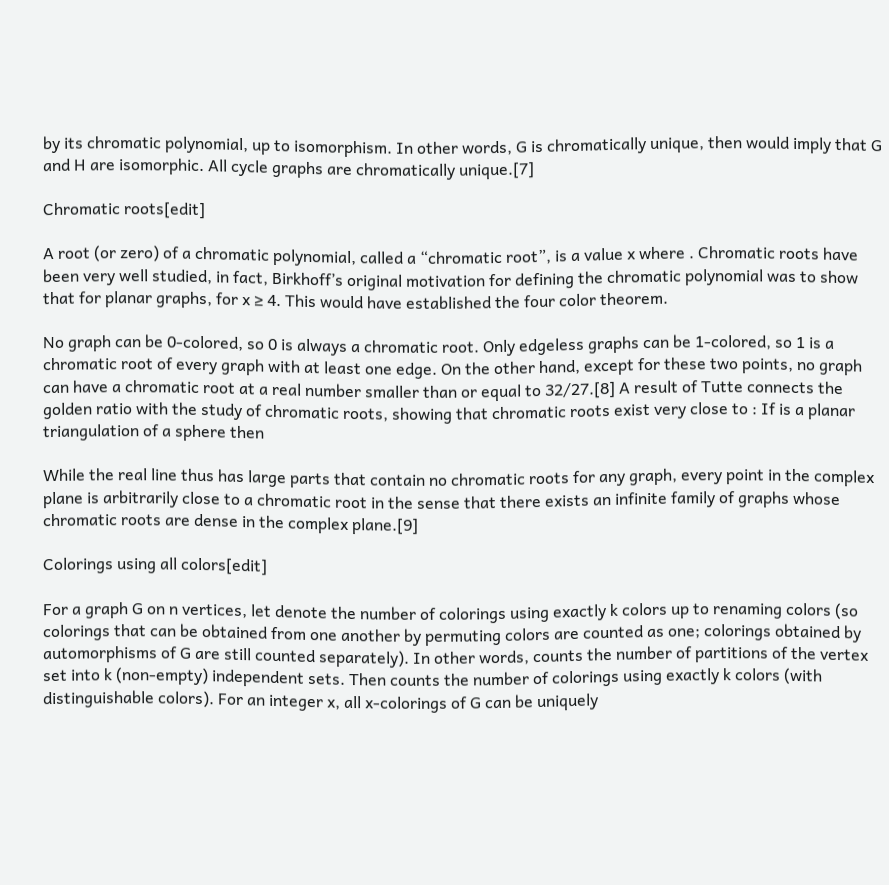by its chromatic polynomial, up to isomorphism. In other words, G is chromatically unique, then would imply that G and H are isomorphic. All cycle graphs are chromatically unique.[7]

Chromatic roots[edit]

A root (or zero) of a chromatic polynomial, called a “chromatic root”, is a value x where . Chromatic roots have been very well studied, in fact, Birkhoff’s original motivation for defining the chromatic polynomial was to show that for planar graphs, for x ≥ 4. This would have established the four color theorem.

No graph can be 0-colored, so 0 is always a chromatic root. Only edgeless graphs can be 1-colored, so 1 is a chromatic root of every graph with at least one edge. On the other hand, except for these two points, no graph can have a chromatic root at a real number smaller than or equal to 32/27.[8] A result of Tutte connects the golden ratio with the study of chromatic roots, showing that chromatic roots exist very close to : If is a planar triangulation of a sphere then

While the real line thus has large parts that contain no chromatic roots for any graph, every point in the complex plane is arbitrarily close to a chromatic root in the sense that there exists an infinite family of graphs whose chromatic roots are dense in the complex plane.[9]

Colorings using all colors[edit]

For a graph G on n vertices, let denote the number of colorings using exactly k colors up to renaming colors (so colorings that can be obtained from one another by permuting colors are counted as one; colorings obtained by automorphisms of G are still counted separately). In other words, counts the number of partitions of the vertex set into k (non-empty) independent sets. Then counts the number of colorings using exactly k colors (with distinguishable colors). For an integer x, all x-colorings of G can be uniquely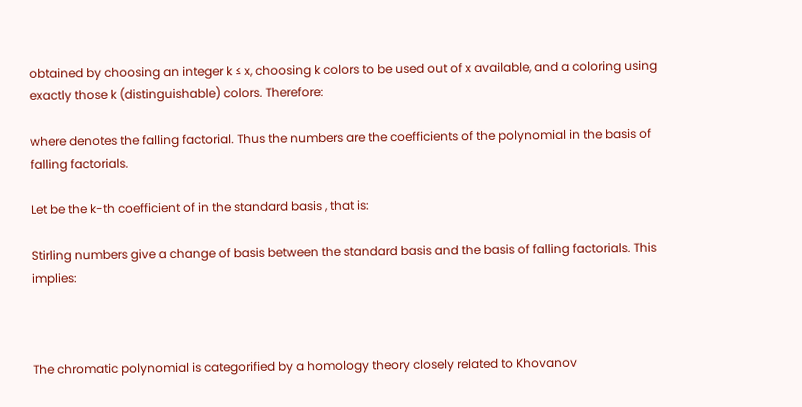obtained by choosing an integer k ≤ x, choosing k colors to be used out of x available, and a coloring using exactly those k (distinguishable) colors. Therefore:

where denotes the falling factorial. Thus the numbers are the coefficients of the polynomial in the basis of falling factorials.

Let be the k-th coefficient of in the standard basis , that is:

Stirling numbers give a change of basis between the standard basis and the basis of falling factorials. This implies:



The chromatic polynomial is categorified by a homology theory closely related to Khovanov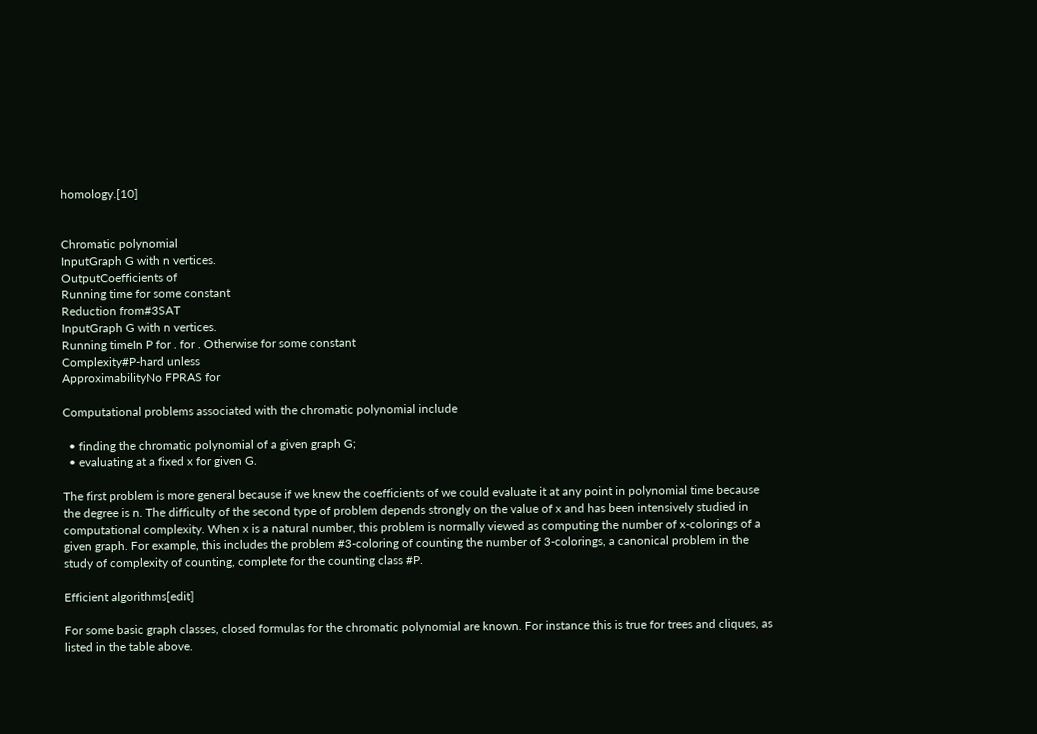homology.[10]


Chromatic polynomial
InputGraph G with n vertices.
OutputCoefficients of
Running time for some constant
Reduction from#3SAT
InputGraph G with n vertices.
Running timeIn P for . for . Otherwise for some constant
Complexity#P-hard unless
ApproximabilityNo FPRAS for

Computational problems associated with the chromatic polynomial include

  • finding the chromatic polynomial of a given graph G;
  • evaluating at a fixed x for given G.

The first problem is more general because if we knew the coefficients of we could evaluate it at any point in polynomial time because the degree is n. The difficulty of the second type of problem depends strongly on the value of x and has been intensively studied in computational complexity. When x is a natural number, this problem is normally viewed as computing the number of x-colorings of a given graph. For example, this includes the problem #3-coloring of counting the number of 3-colorings, a canonical problem in the study of complexity of counting, complete for the counting class #P.

Efficient algorithms[edit]

For some basic graph classes, closed formulas for the chromatic polynomial are known. For instance this is true for trees and cliques, as listed in the table above.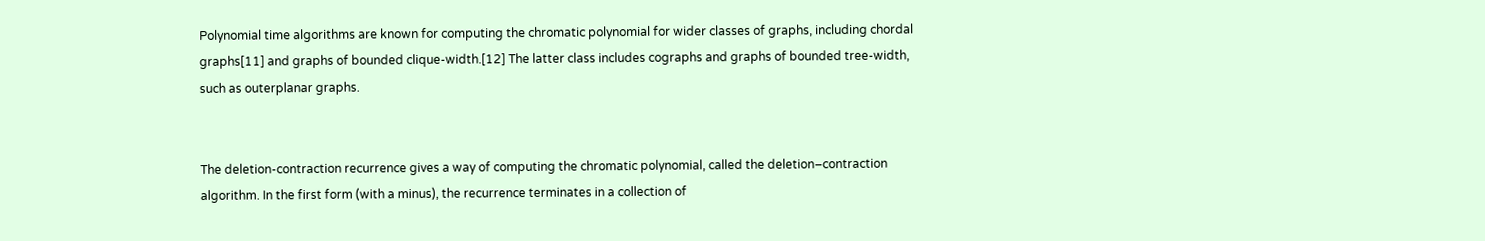Polynomial time algorithms are known for computing the chromatic polynomial for wider classes of graphs, including chordal graphs[11] and graphs of bounded clique-width.[12] The latter class includes cographs and graphs of bounded tree-width, such as outerplanar graphs.


The deletion-contraction recurrence gives a way of computing the chromatic polynomial, called the deletion–contraction algorithm. In the first form (with a minus), the recurrence terminates in a collection of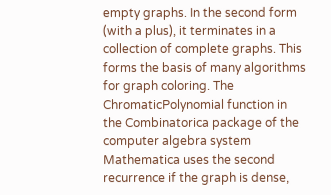empty graphs. In the second form (with a plus), it terminates in a collection of complete graphs. This forms the basis of many algorithms for graph coloring. The ChromaticPolynomial function in the Combinatorica package of the computer algebra system Mathematica uses the second recurrence if the graph is dense,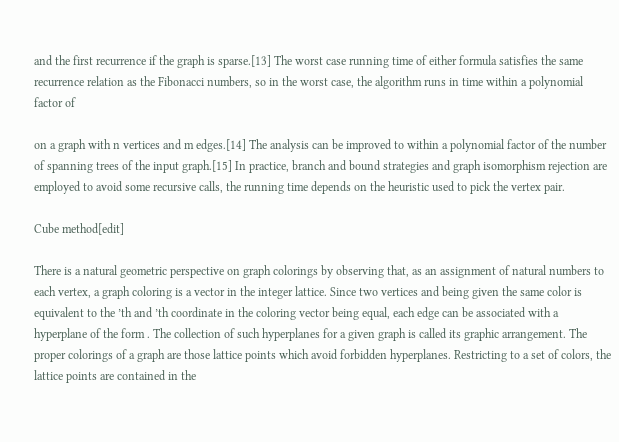and the first recurrence if the graph is sparse.[13] The worst case running time of either formula satisfies the same recurrence relation as the Fibonacci numbers, so in the worst case, the algorithm runs in time within a polynomial factor of

on a graph with n vertices and m edges.[14] The analysis can be improved to within a polynomial factor of the number of spanning trees of the input graph.[15] In practice, branch and bound strategies and graph isomorphism rejection are employed to avoid some recursive calls, the running time depends on the heuristic used to pick the vertex pair.

Cube method[edit]

There is a natural geometric perspective on graph colorings by observing that, as an assignment of natural numbers to each vertex, a graph coloring is a vector in the integer lattice. Since two vertices and being given the same color is equivalent to the ’th and ’th coordinate in the coloring vector being equal, each edge can be associated with a hyperplane of the form . The collection of such hyperplanes for a given graph is called its graphic arrangement. The proper colorings of a graph are those lattice points which avoid forbidden hyperplanes. Restricting to a set of colors, the lattice points are contained in the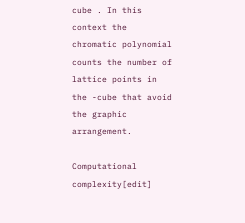cube . In this context the chromatic polynomial counts the number of lattice points in the -cube that avoid the graphic arrangement.

Computational complexity[edit]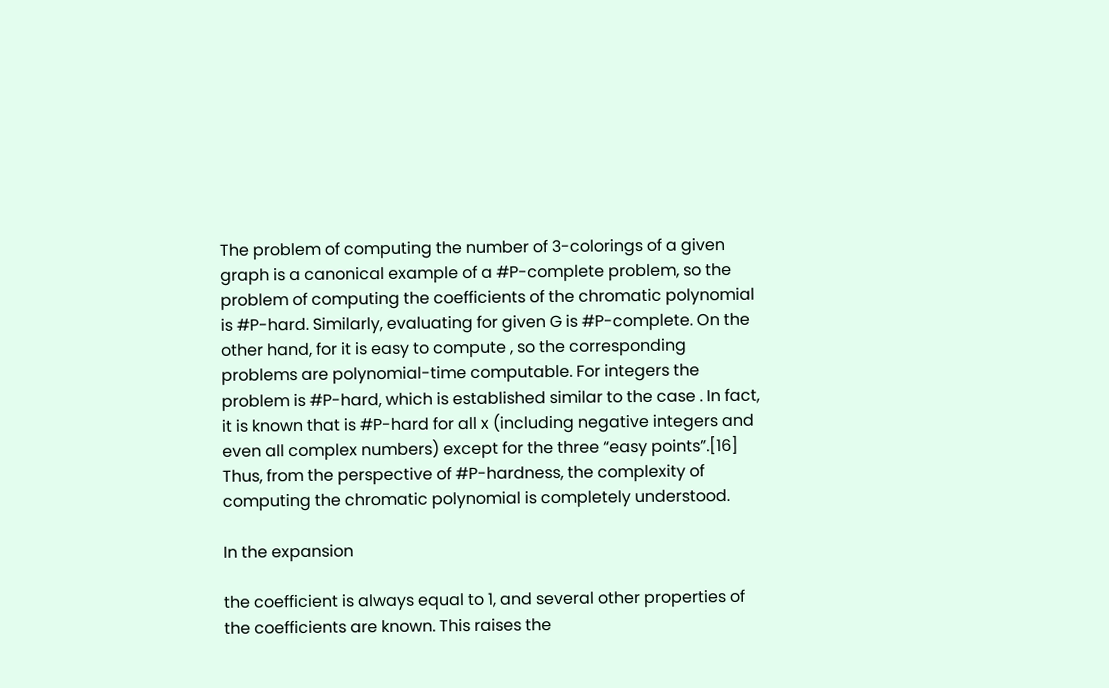The problem of computing the number of 3-colorings of a given graph is a canonical example of a #P-complete problem, so the problem of computing the coefficients of the chromatic polynomial is #P-hard. Similarly, evaluating for given G is #P-complete. On the other hand, for it is easy to compute , so the corresponding problems are polynomial-time computable. For integers the problem is #P-hard, which is established similar to the case . In fact, it is known that is #P-hard for all x (including negative integers and even all complex numbers) except for the three “easy points”.[16] Thus, from the perspective of #P-hardness, the complexity of computing the chromatic polynomial is completely understood.

In the expansion

the coefficient is always equal to 1, and several other properties of the coefficients are known. This raises the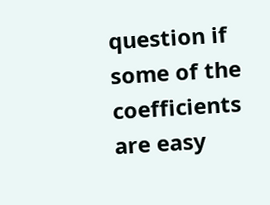question if some of the coefficients are easy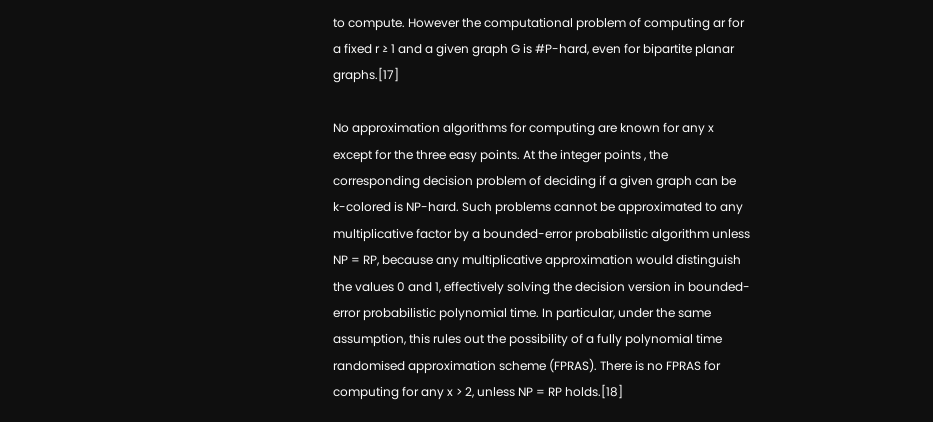to compute. However the computational problem of computing ar for a fixed r ≥ 1 and a given graph G is #P-hard, even for bipartite planar graphs.[17]

No approximation algorithms for computing are known for any x except for the three easy points. At the integer points , the corresponding decision problem of deciding if a given graph can be k-colored is NP-hard. Such problems cannot be approximated to any multiplicative factor by a bounded-error probabilistic algorithm unless NP = RP, because any multiplicative approximation would distinguish the values 0 and 1, effectively solving the decision version in bounded-error probabilistic polynomial time. In particular, under the same assumption, this rules out the possibility of a fully polynomial time randomised approximation scheme (FPRAS). There is no FPRAS for computing for any x > 2, unless NP = RP holds.[18]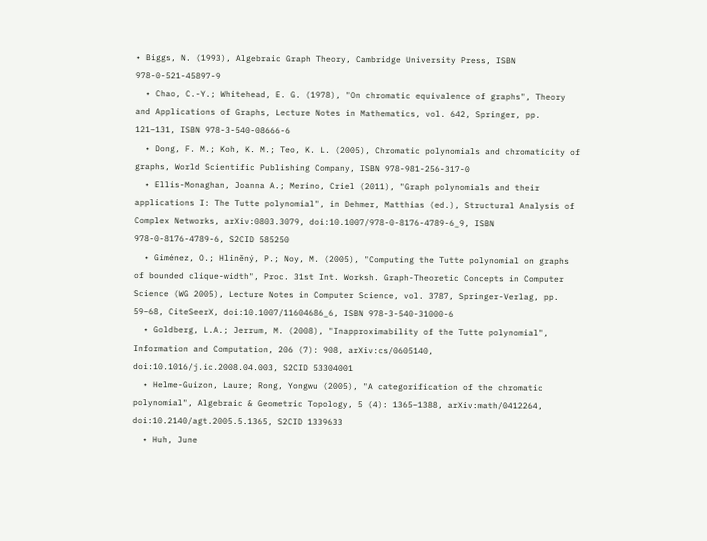• Biggs, N. (1993), Algebraic Graph Theory, Cambridge University Press, ISBN 978-0-521-45897-9
  • Chao, C.-Y.; Whitehead, E. G. (1978), "On chromatic equivalence of graphs", Theory and Applications of Graphs, Lecture Notes in Mathematics, vol. 642, Springer, pp. 121–131, ISBN 978-3-540-08666-6
  • Dong, F. M.; Koh, K. M.; Teo, K. L. (2005), Chromatic polynomials and chromaticity of graphs, World Scientific Publishing Company, ISBN 978-981-256-317-0
  • Ellis-Monaghan, Joanna A.; Merino, Criel (2011), "Graph polynomials and their applications I: The Tutte polynomial", in Dehmer, Matthias (ed.), Structural Analysis of Complex Networks, arXiv:0803.3079, doi:10.1007/978-0-8176-4789-6_9, ISBN 978-0-8176-4789-6, S2CID 585250
  • Giménez, O.; Hliněný, P.; Noy, M. (2005), "Computing the Tutte polynomial on graphs of bounded clique-width", Proc. 31st Int. Worksh. Graph-Theoretic Concepts in Computer Science (WG 2005), Lecture Notes in Computer Science, vol. 3787, Springer-Verlag, pp. 59–68, CiteSeerX, doi:10.1007/11604686_6, ISBN 978-3-540-31000-6
  • Goldberg, L.A.; Jerrum, M. (2008), "Inapproximability of the Tutte polynomial", Information and Computation, 206 (7): 908, arXiv:cs/0605140, doi:10.1016/j.ic.2008.04.003, S2CID 53304001
  • Helme-Guizon, Laure; Rong, Yongwu (2005), "A categorification of the chromatic polynomial", Algebraic & Geometric Topology, 5 (4): 1365–1388, arXiv:math/0412264, doi:10.2140/agt.2005.5.1365, S2CID 1339633
  • Huh, June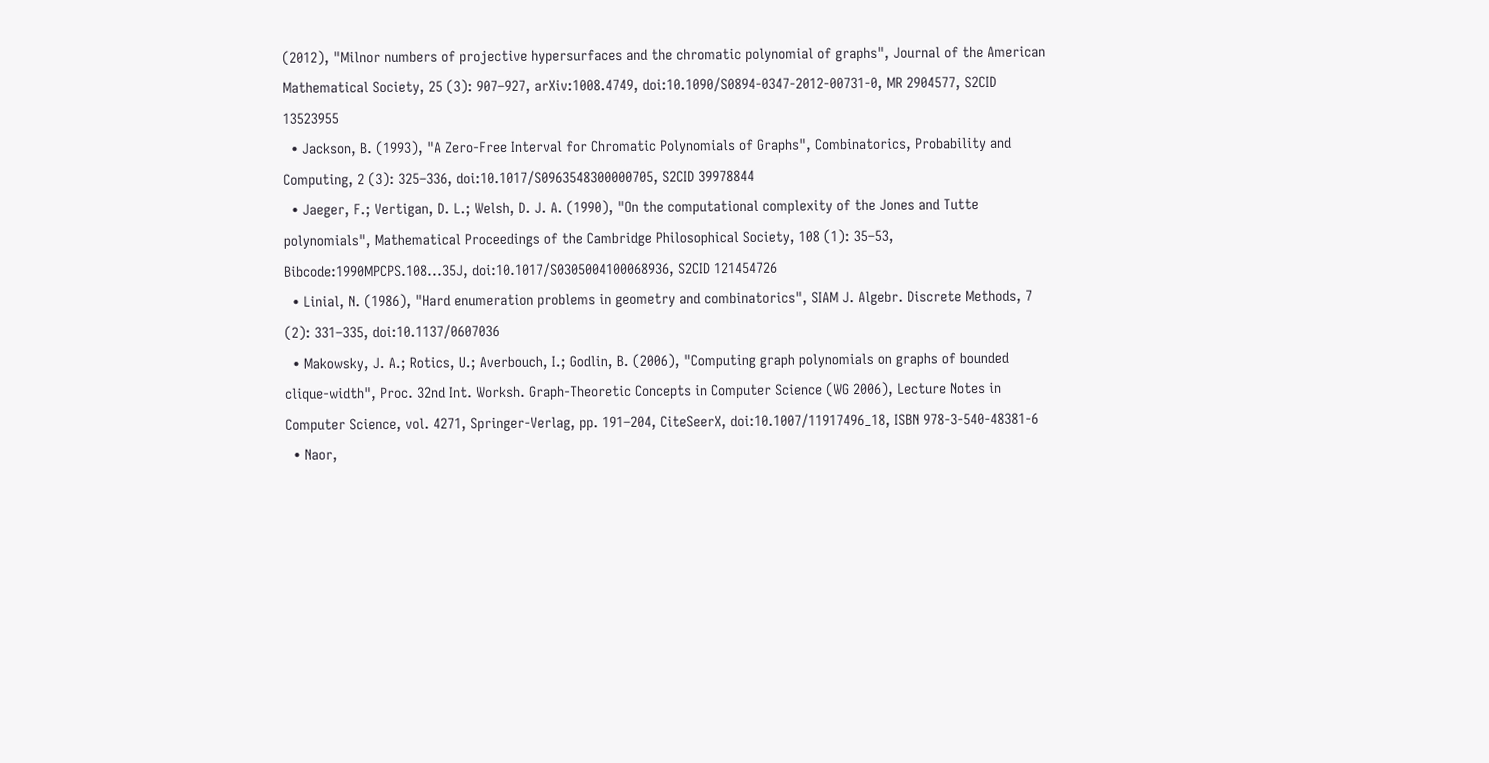(2012), "Milnor numbers of projective hypersurfaces and the chromatic polynomial of graphs", Journal of the American Mathematical Society, 25 (3): 907–927, arXiv:1008.4749, doi:10.1090/S0894-0347-2012-00731-0, MR 2904577, S2CID 13523955
  • Jackson, B. (1993), "A Zero-Free Interval for Chromatic Polynomials of Graphs", Combinatorics, Probability and Computing, 2 (3): 325–336, doi:10.1017/S0963548300000705, S2CID 39978844
  • Jaeger, F.; Vertigan, D. L.; Welsh, D. J. A. (1990), "On the computational complexity of the Jones and Tutte polynomials", Mathematical Proceedings of the Cambridge Philosophical Society, 108 (1): 35–53, Bibcode:1990MPCPS.108...35J, doi:10.1017/S0305004100068936, S2CID 121454726
  • Linial, N. (1986), "Hard enumeration problems in geometry and combinatorics", SIAM J. Algebr. Discrete Methods, 7 (2): 331–335, doi:10.1137/0607036
  • Makowsky, J. A.; Rotics, U.; Averbouch, I.; Godlin, B. (2006), "Computing graph polynomials on graphs of bounded clique-width", Proc. 32nd Int. Worksh. Graph-Theoretic Concepts in Computer Science (WG 2006), Lecture Notes in Computer Science, vol. 4271, Springer-Verlag, pp. 191–204, CiteSeerX, doi:10.1007/11917496_18, ISBN 978-3-540-48381-6
  • Naor,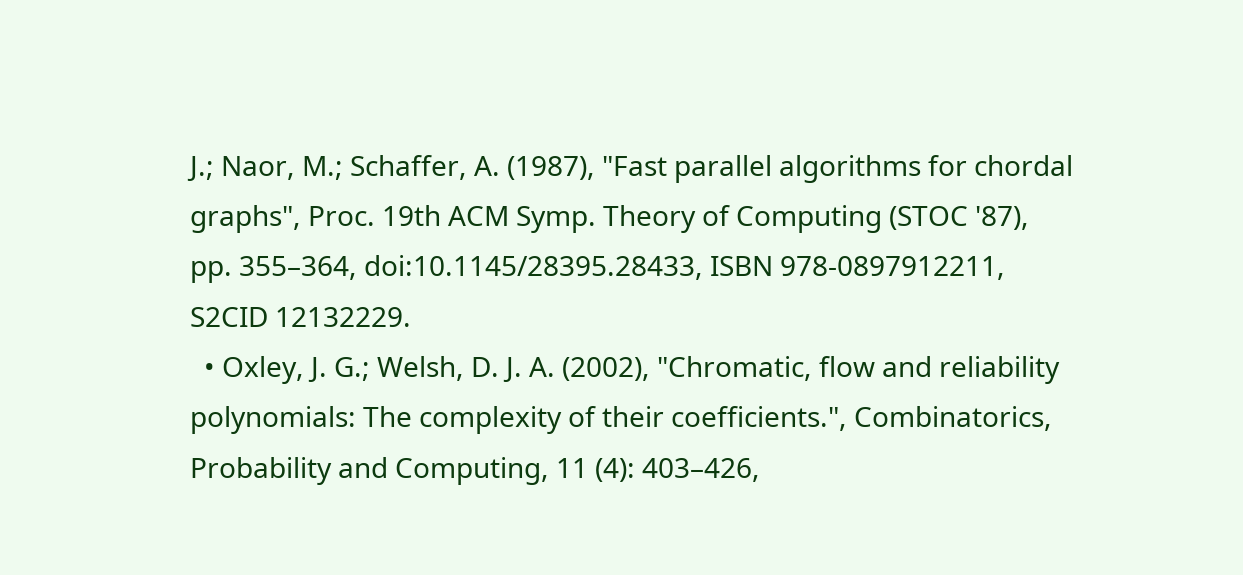J.; Naor, M.; Schaffer, A. (1987), "Fast parallel algorithms for chordal graphs", Proc. 19th ACM Symp. Theory of Computing (STOC '87), pp. 355–364, doi:10.1145/28395.28433, ISBN 978-0897912211, S2CID 12132229.
  • Oxley, J. G.; Welsh, D. J. A. (2002), "Chromatic, flow and reliability polynomials: The complexity of their coefficients.", Combinatorics, Probability and Computing, 11 (4): 403–426,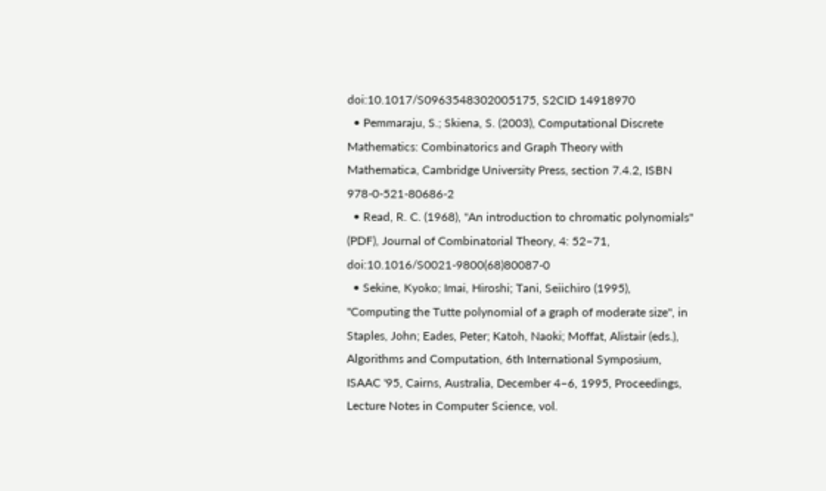doi:10.1017/S0963548302005175, S2CID 14918970
  • Pemmaraju, S.; Skiena, S. (2003), Computational Discrete Mathematics: Combinatorics and Graph Theory with Mathematica, Cambridge University Press, section 7.4.2, ISBN 978-0-521-80686-2
  • Read, R. C. (1968), "An introduction to chromatic polynomials" (PDF), Journal of Combinatorial Theory, 4: 52–71, doi:10.1016/S0021-9800(68)80087-0
  • Sekine, Kyoko; Imai, Hiroshi; Tani, Seiichiro (1995), "Computing the Tutte polynomial of a graph of moderate size", in Staples, John; Eades, Peter; Katoh, Naoki; Moffat, Alistair (eds.), Algorithms and Computation, 6th International Symposium, ISAAC '95, Cairns, Australia, December 4–6, 1995, Proceedings, Lecture Notes in Computer Science, vol.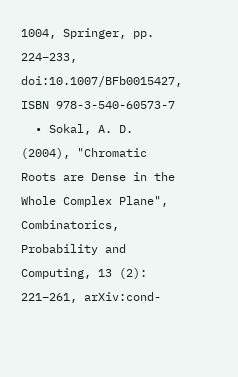1004, Springer, pp. 224–233, doi:10.1007/BFb0015427, ISBN 978-3-540-60573-7
  • Sokal, A. D. (2004), "Chromatic Roots are Dense in the Whole Complex Plane", Combinatorics, Probability and Computing, 13 (2): 221–261, arXiv:cond-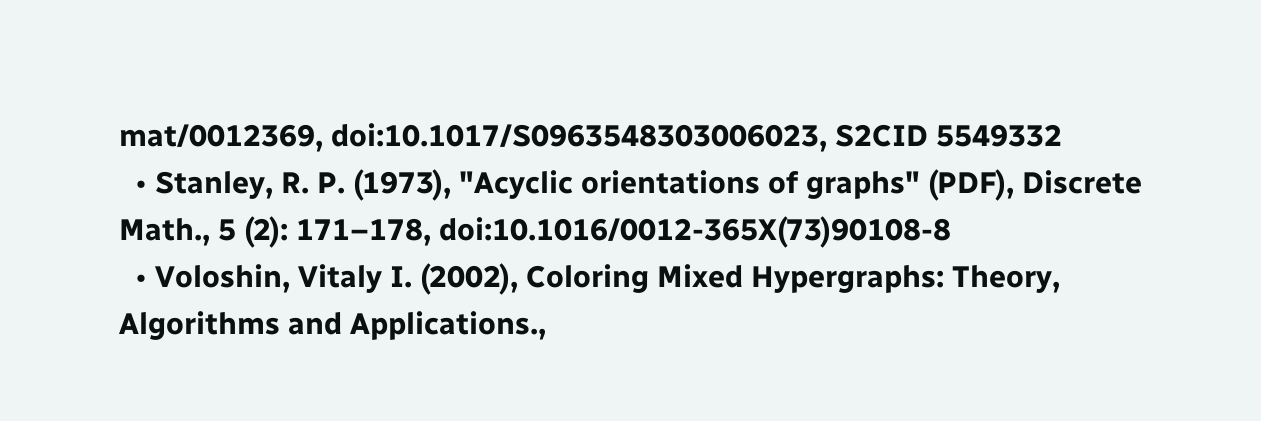mat/0012369, doi:10.1017/S0963548303006023, S2CID 5549332
  • Stanley, R. P. (1973), "Acyclic orientations of graphs" (PDF), Discrete Math., 5 (2): 171–178, doi:10.1016/0012-365X(73)90108-8
  • Voloshin, Vitaly I. (2002), Coloring Mixed Hypergraphs: Theory, Algorithms and Applications.,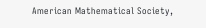American Mathematical Society,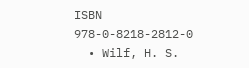ISBN 978-0-8218-2812-0
  • Wilf, H. S.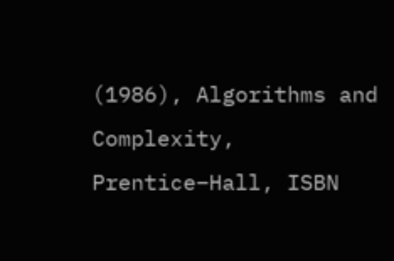(1986), Algorithms and Complexity, Prentice–Hall, ISBN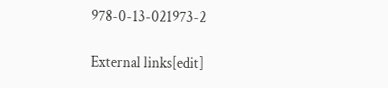978-0-13-021973-2

External links[edit]